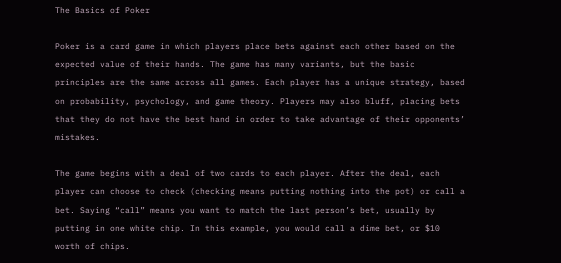The Basics of Poker

Poker is a card game in which players place bets against each other based on the expected value of their hands. The game has many variants, but the basic principles are the same across all games. Each player has a unique strategy, based on probability, psychology, and game theory. Players may also bluff, placing bets that they do not have the best hand in order to take advantage of their opponents’ mistakes.

The game begins with a deal of two cards to each player. After the deal, each player can choose to check (checking means putting nothing into the pot) or call a bet. Saying “call” means you want to match the last person’s bet, usually by putting in one white chip. In this example, you would call a dime bet, or $10 worth of chips.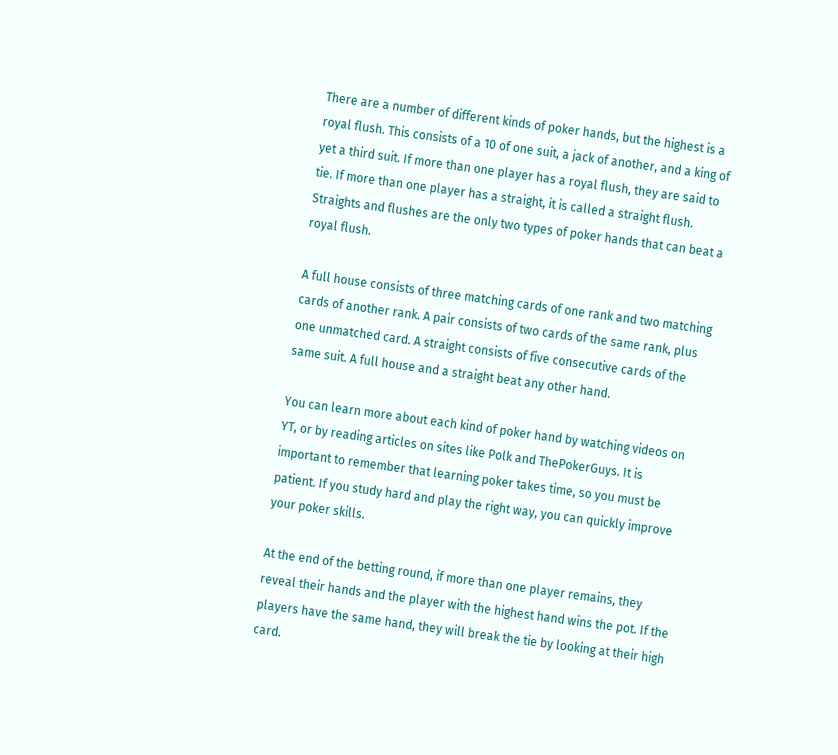There are a number of different kinds of poker hands, but the highest is a royal flush. This consists of a 10 of one suit, a jack of another, and a king of yet a third suit. If more than one player has a royal flush, they are said to tie. If more than one player has a straight, it is called a straight flush. Straights and flushes are the only two types of poker hands that can beat a royal flush.

A full house consists of three matching cards of one rank and two matching cards of another rank. A pair consists of two cards of the same rank, plus one unmatched card. A straight consists of five consecutive cards of the same suit. A full house and a straight beat any other hand.

You can learn more about each kind of poker hand by watching videos on YT, or by reading articles on sites like Polk and ThePokerGuys. It is important to remember that learning poker takes time, so you must be patient. If you study hard and play the right way, you can quickly improve your poker skills.

At the end of the betting round, if more than one player remains, they reveal their hands and the player with the highest hand wins the pot. If the players have the same hand, they will break the tie by looking at their high card.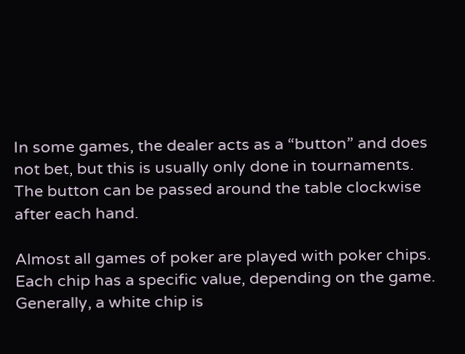In some games, the dealer acts as a “button” and does not bet, but this is usually only done in tournaments. The button can be passed around the table clockwise after each hand.

Almost all games of poker are played with poker chips. Each chip has a specific value, depending on the game. Generally, a white chip is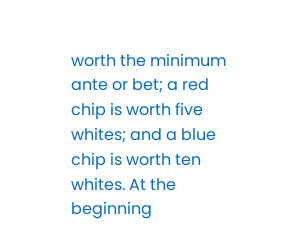worth the minimum ante or bet; a red chip is worth five whites; and a blue chip is worth ten whites. At the beginning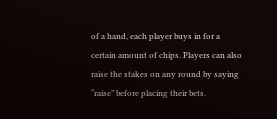of a hand, each player buys in for a certain amount of chips. Players can also raise the stakes on any round by saying “raise” before placing their bets.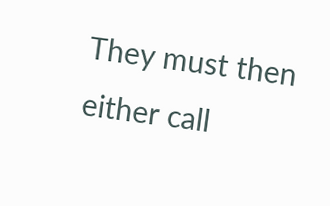They must then either call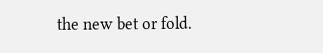the new bet or fold.